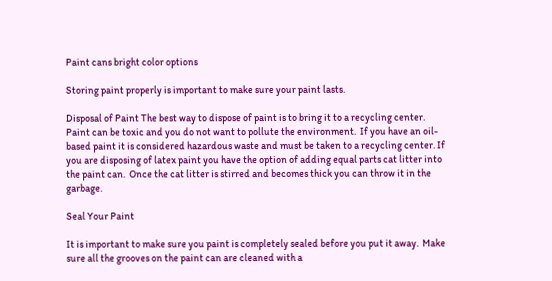Paint cans bright color options

Storing paint properly is important to make sure your paint lasts.

Disposal of Paint The best way to dispose of paint is to bring it to a recycling center.  Paint can be toxic and you do not want to pollute the environment.  If you have an oil-based paint it is considered hazardous waste and must be taken to a recycling center. If you are disposing of latex paint you have the option of adding equal parts cat litter into the paint can.  Once the cat litter is stirred and becomes thick you can throw it in the garbage.

Seal Your Paint

It is important to make sure you paint is completely sealed before you put it away.  Make sure all the grooves on the paint can are cleaned with a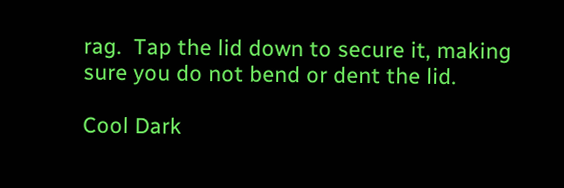rag.  Tap the lid down to secure it, making sure you do not bend or dent the lid.

Cool Dark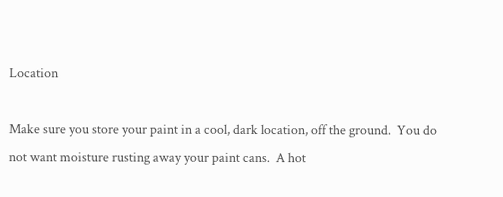Location

Make sure you store your paint in a cool, dark location, off the ground.  You do not want moisture rusting away your paint cans.  A hot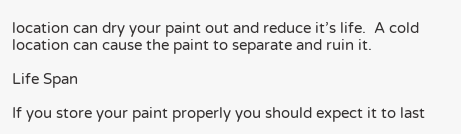location can dry your paint out and reduce it’s life.  A cold location can cause the paint to separate and ruin it.

Life Span

If you store your paint properly you should expect it to last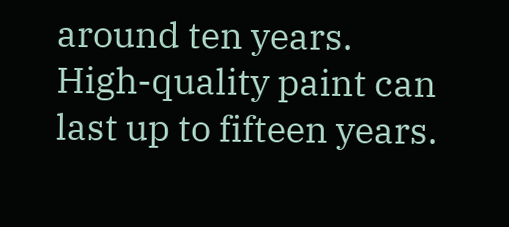around ten years.  High-quality paint can last up to fifteen years.